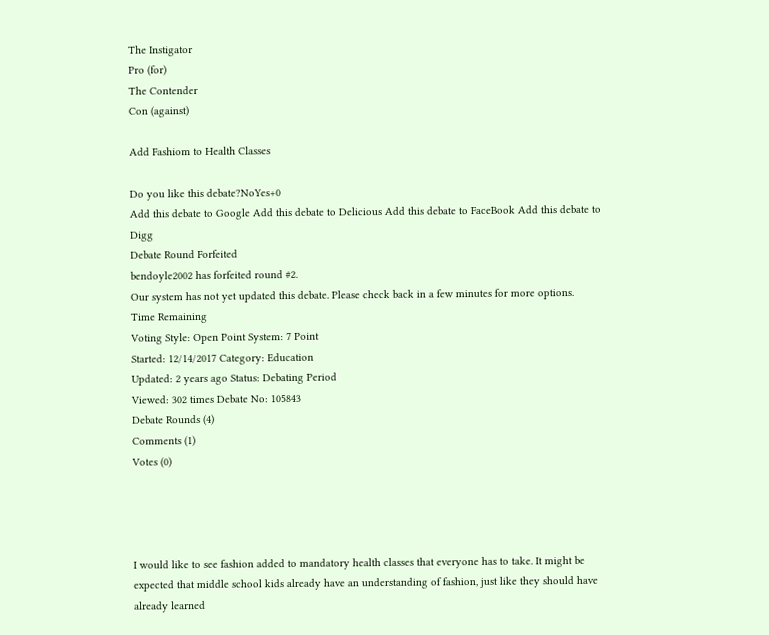The Instigator
Pro (for)
The Contender
Con (against)

Add Fashiom to Health Classes

Do you like this debate?NoYes+0
Add this debate to Google Add this debate to Delicious Add this debate to FaceBook Add this debate to Digg
Debate Round Forfeited
bendoyle2002 has forfeited round #2.
Our system has not yet updated this debate. Please check back in a few minutes for more options.
Time Remaining
Voting Style: Open Point System: 7 Point
Started: 12/14/2017 Category: Education
Updated: 2 years ago Status: Debating Period
Viewed: 302 times Debate No: 105843
Debate Rounds (4)
Comments (1)
Votes (0)




I would like to see fashion added to mandatory health classes that everyone has to take. It might be expected that middle school kids already have an understanding of fashion, just like they should have already learned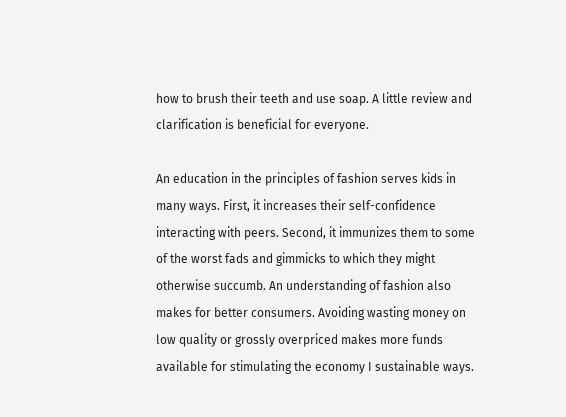how to brush their teeth and use soap. A little review and clarification is beneficial for everyone.

An education in the principles of fashion serves kids in many ways. First, it increases their self-confidence interacting with peers. Second, it immunizes them to some of the worst fads and gimmicks to which they might otherwise succumb. An understanding of fashion also makes for better consumers. Avoiding wasting money on low quality or grossly overpriced makes more funds available for stimulating the economy I sustainable ways.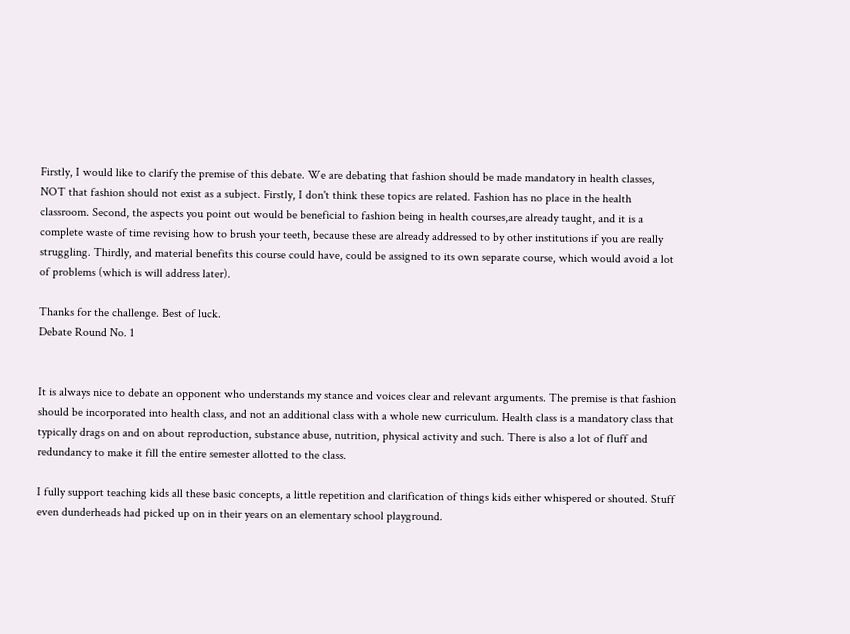Firstly, I would like to clarify the premise of this debate. We are debating that fashion should be made mandatory in health classes, NOT that fashion should not exist as a subject. Firstly, I don't think these topics are related. Fashion has no place in the health classroom. Second, the aspects you point out would be beneficial to fashion being in health courses,are already taught, and it is a complete waste of time revising how to brush your teeth, because these are already addressed to by other institutions if you are really struggling. Thirdly, and material benefits this course could have, could be assigned to its own separate course, which would avoid a lot of problems (which is will address later).

Thanks for the challenge. Best of luck.
Debate Round No. 1


It is always nice to debate an opponent who understands my stance and voices clear and relevant arguments. The premise is that fashion should be incorporated into health class, and not an additional class with a whole new curriculum. Health class is a mandatory class that typically drags on and on about reproduction, substance abuse, nutrition, physical activity and such. There is also a lot of fluff and redundancy to make it fill the entire semester allotted to the class.

I fully support teaching kids all these basic concepts, a little repetition and clarification of things kids either whispered or shouted. Stuff even dunderheads had picked up on in their years on an elementary school playground.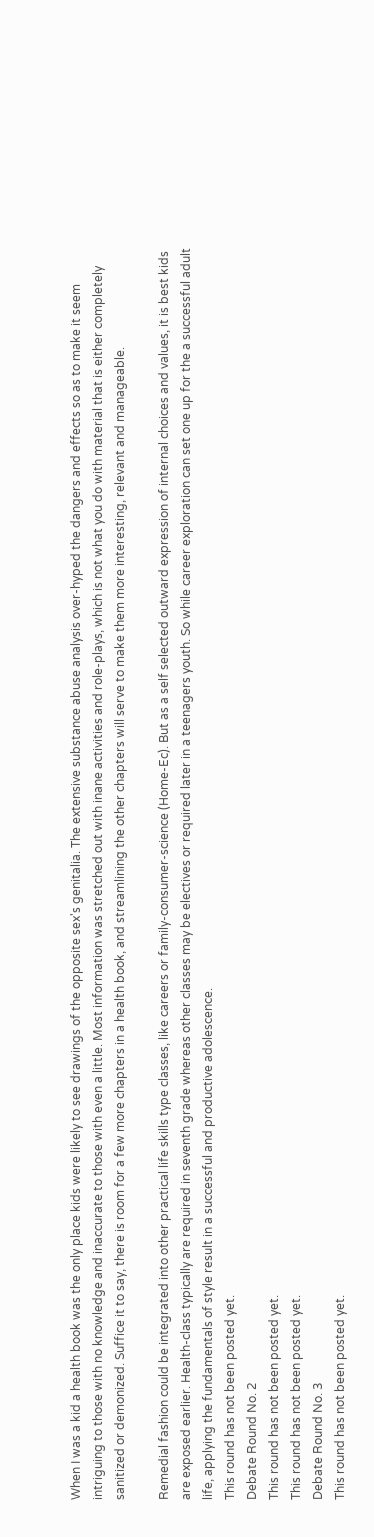When I was a kid a health book was the only place kids were likely to see drawings of the opposite sex's genitalia. The extensive substance abuse analysis over-hyped the dangers and effects so as to make it seem intriguing to those with no knowledge and inaccurate to those with even a little. Most information was stretched out with inane activities and role-plays, which is not what you do with material that is either completely sanitized or demonized. Suffice it to say, there is room for a few more chapters in a health book, and streamlining the other chapters will serve to make them more interesting, relevant and manageable.

Remedial fashion could be integrated into other practical life skills type classes, like careers or family-consumer-science (Home-Ec). But as a self selected outward expression of internal choices and values, it is best kids are exposed earlier. Health-class typically are required in seventh grade whereas other classes may be electives or required later in a teenagers youth. So while career exploration can set one up for the a successful adult life, applying the fundamentals of style result in a successful and productive adolescence.
This round has not been posted yet.
Debate Round No. 2
This round has not been posted yet.
This round has not been posted yet.
Debate Round No. 3
This round has not been posted yet.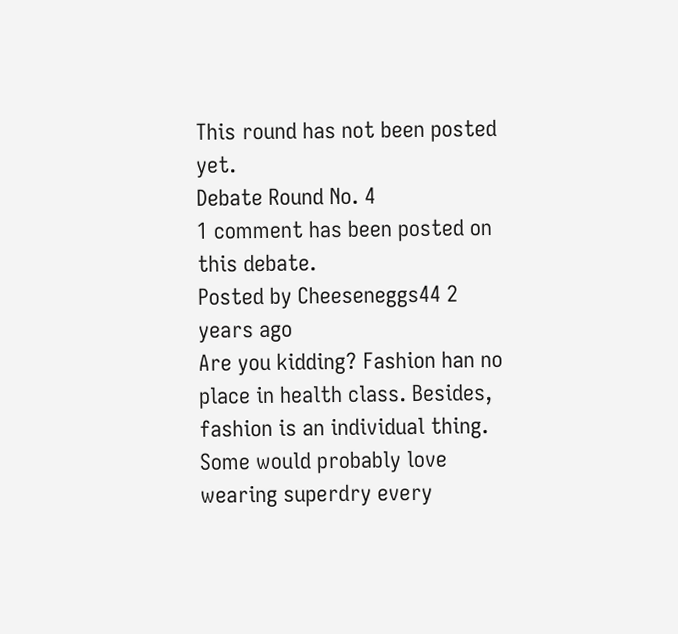This round has not been posted yet.
Debate Round No. 4
1 comment has been posted on this debate.
Posted by Cheeseneggs44 2 years ago
Are you kidding? Fashion han no place in health class. Besides, fashion is an individual thing. Some would probably love wearing superdry every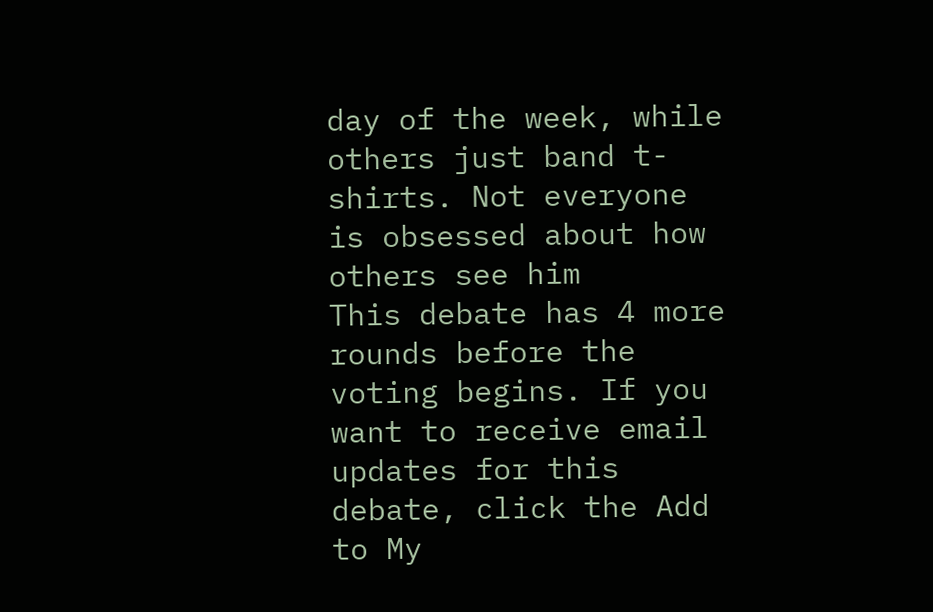day of the week, while others just band t-shirts. Not everyone is obsessed about how others see him
This debate has 4 more rounds before the voting begins. If you want to receive email updates for this debate, click the Add to My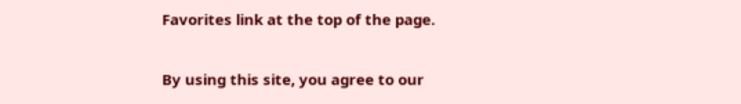Favorites link at the top of the page.

By using this site, you agree to our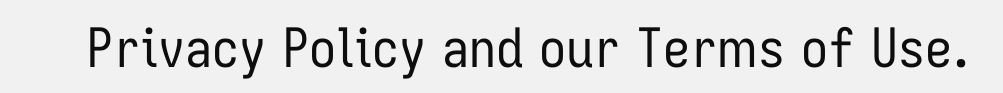Privacy Policy and our Terms of Use.